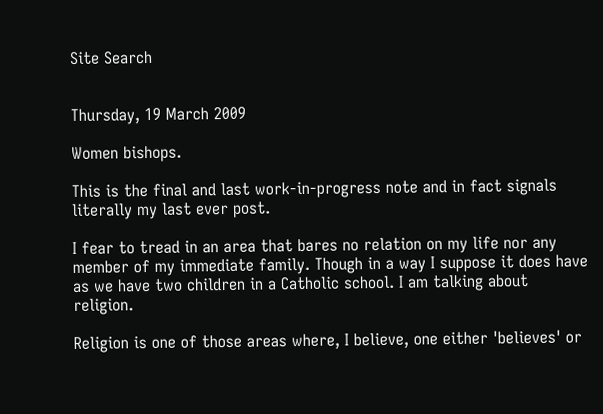Site Search


Thursday, 19 March 2009

Women bishops.

This is the final and last work-in-progress note and in fact signals literally my last ever post.

I fear to tread in an area that bares no relation on my life nor any member of my immediate family. Though in a way I suppose it does have as we have two children in a Catholic school. I am talking about religion.

Religion is one of those areas where, I believe, one either 'believes' or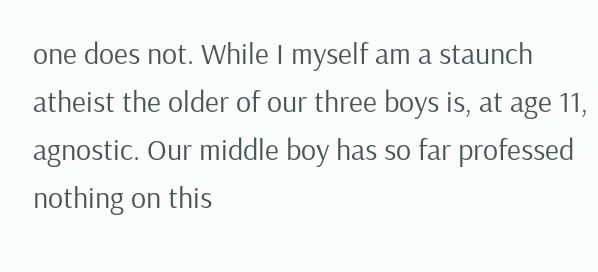one does not. While I myself am a staunch atheist the older of our three boys is, at age 11, agnostic. Our middle boy has so far professed nothing on this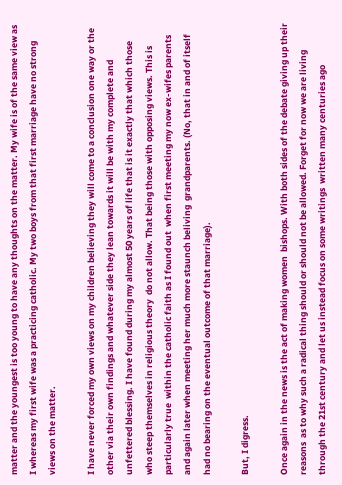matter and the youngest is too young to have any thoughts on the matter. My wife is of the same view as I whereas my first wife was a practicing catholic. My two boys from that first marriage have no strong views on the matter.

I have never forced my own views on my children believing they will come to a conclusion one way or the other via their own findings and whatever side they lean towards it will be with my complete and unfettered blessing. I have found during my almost 50 years of life that is it exactly that which those who steep themselves in religious theory  do not allow. That being those with opposing views. This is particularly true  within the catholic faith as I found out  when first meeting my now ex-wifes parents and again later when meeting her much more staunch beliving  grandparents. (No, that in and of itself had no bearing on the eventual outcome of that marriage).

But, I digress.

Once again in the news is the act of making women  bishops. With both sides of the debate giving up their reasons  as to why such a radical thing should or should not be allowed. Forget for now we are living through the 21st century and let us instead focus on some writings  written many centuries ago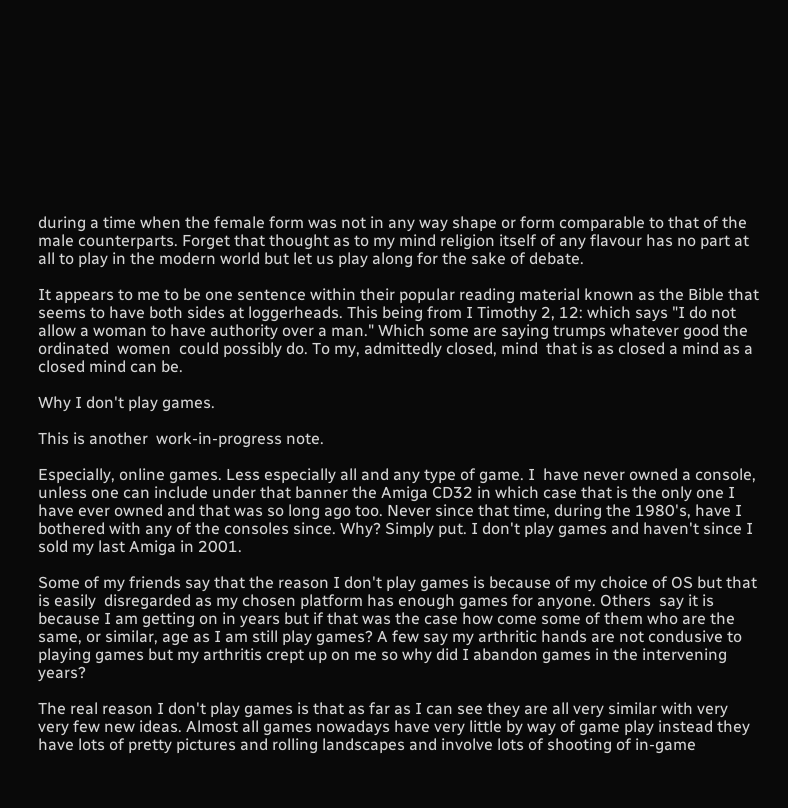during a time when the female form was not in any way shape or form comparable to that of the male counterparts. Forget that thought as to my mind religion itself of any flavour has no part at all to play in the modern world but let us play along for the sake of debate.

It appears to me to be one sentence within their popular reading material known as the Bible that seems to have both sides at loggerheads. This being from I Timothy 2, 12: which says "I do not allow a woman to have authority over a man." Which some are saying trumps whatever good the ordinated  women  could possibly do. To my, admittedly closed, mind  that is as closed a mind as a  closed mind can be.

Why I don't play games.

This is another  work-in-progress note.

Especially, online games. Less especially all and any type of game. I  have never owned a console, unless one can include under that banner the Amiga CD32 in which case that is the only one I have ever owned and that was so long ago too. Never since that time, during the 1980's, have I bothered with any of the consoles since. Why? Simply put. I don't play games and haven't since I sold my last Amiga in 2001.

Some of my friends say that the reason I don't play games is because of my choice of OS but that is easily  disregarded as my chosen platform has enough games for anyone. Others  say it is because I am getting on in years but if that was the case how come some of them who are the same, or similar, age as I am still play games? A few say my arthritic hands are not condusive to playing games but my arthritis crept up on me so why did I abandon games in the intervening years?

The real reason I don't play games is that as far as I can see they are all very similar with very very few new ideas. Almost all games nowadays have very little by way of game play instead they have lots of pretty pictures and rolling landscapes and involve lots of shooting of in-game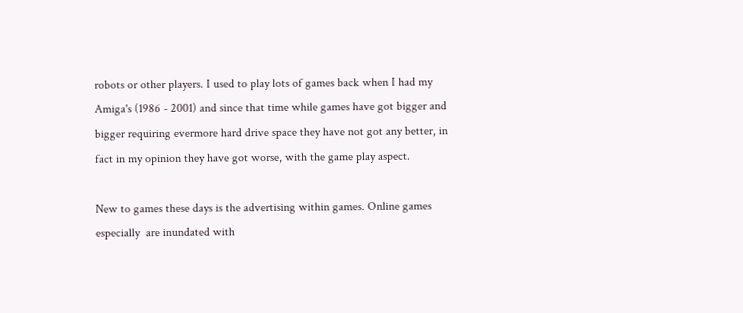robots or other players. I used to play lots of games back when I had my Amiga's (1986 - 2001) and since that time while games have got bigger and bigger requiring evermore hard drive space they have not got any better, in fact in my opinion they have got worse, with the game play aspect.

New to games these days is the advertising within games. Online games especially  are inundated with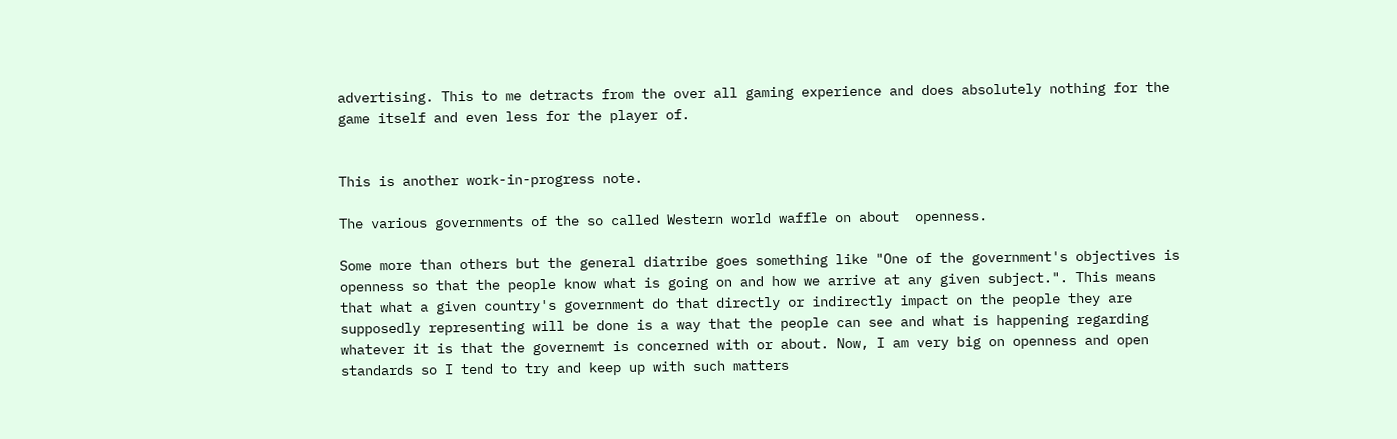advertising. This to me detracts from the over all gaming experience and does absolutely nothing for the game itself and even less for the player of.


This is another work-in-progress note.

The various governments of the so called Western world waffle on about  openness.

Some more than others but the general diatribe goes something like "One of the government's objectives is openness so that the people know what is going on and how we arrive at any given subject.". This means that what a given country's government do that directly or indirectly impact on the people they are supposedly representing will be done is a way that the people can see and what is happening regarding whatever it is that the governemt is concerned with or about. Now, I am very big on openness and open standards so I tend to try and keep up with such matters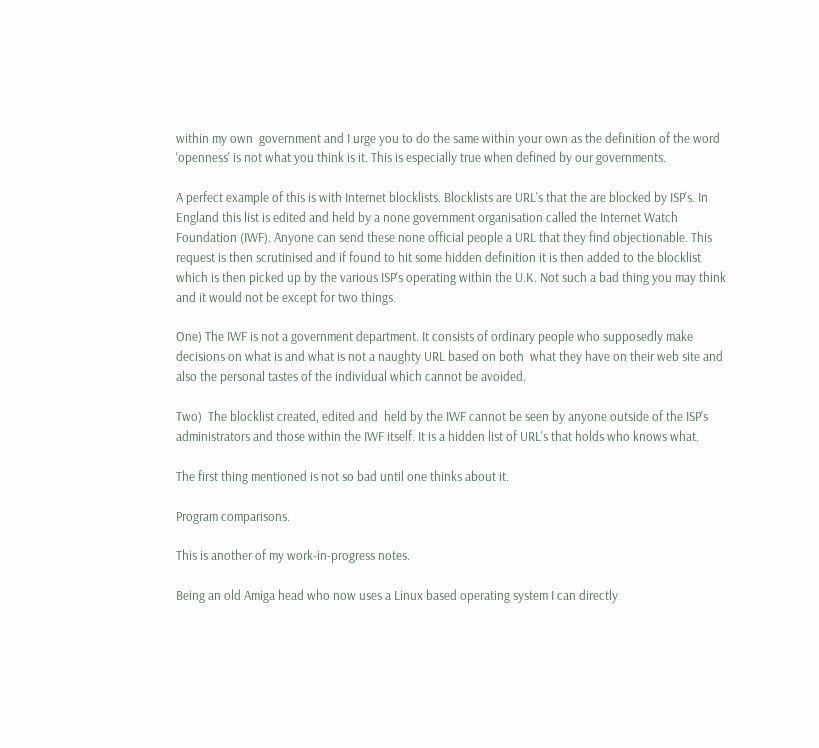within my own  government and I urge you to do the same within your own as the definition of the word 'openness' is not what you think is it. This is especially true when defined by our governments.

A perfect example of this is with Internet blocklists. Blocklists are URL's that the are blocked by ISP's. In England this list is edited and held by a none government organisation called the Internet Watch Foundation (IWF). Anyone can send these none official people a URL that they find objectionable. This  request is then scrutinised and if found to hit some hidden definition it is then added to the blocklist which is then picked up by the various ISP's operating within the U.K. Not such a bad thing you may think and it would not be except for two things.

One) The IWF is not a government department. It consists of ordinary people who supposedly make decisions on what is and what is not a naughty URL based on both  what they have on their web site and also the personal tastes of the individual which cannot be avoided.

Two)  The blocklist created, edited and  held by the IWF cannot be seen by anyone outside of the ISP's administrators and those within the IWF itself. It is a hidden list of URL's that holds who knows what.

The first thing mentioned is not so bad until one thinks about it.

Program comparisons.

This is another of my work-in-progress notes.

Being an old Amiga head who now uses a Linux based operating system I can directly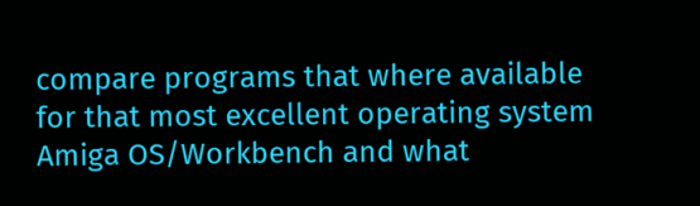compare programs that where available for that most excellent operating system Amiga OS/Workbench and what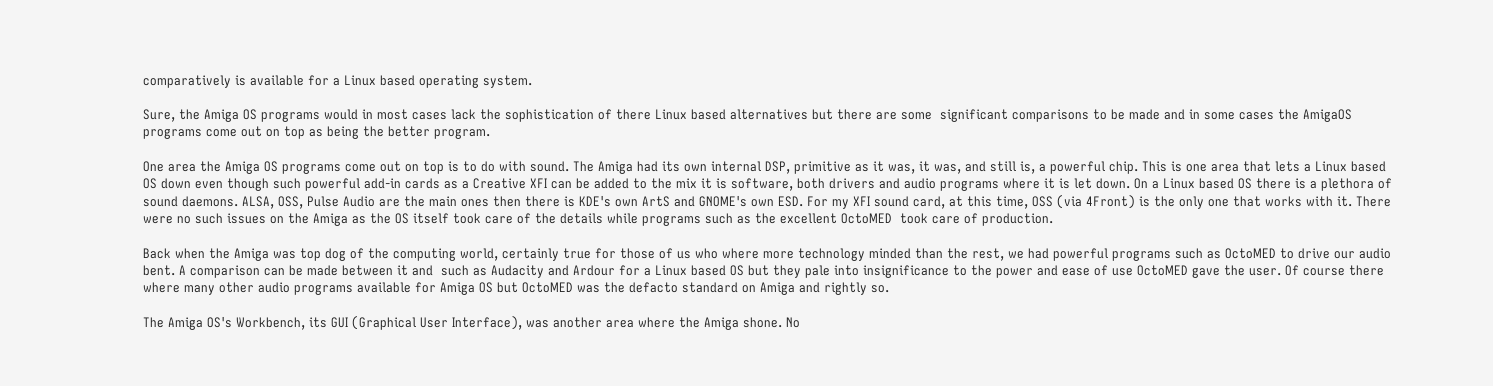comparatively is available for a Linux based operating system.

Sure, the Amiga OS programs would in most cases lack the sophistication of there Linux based alternatives but there are some  significant comparisons to be made and in some cases the AmigaOS programs come out on top as being the better program.

One area the Amiga OS programs come out on top is to do with sound. The Amiga had its own internal DSP, primitive as it was, it was, and still is, a powerful chip. This is one area that lets a Linux based OS down even though such powerful add-in cards as a Creative XFI can be added to the mix it is software, both drivers and audio programs where it is let down. On a Linux based OS there is a plethora of sound daemons. ALSA, OSS, Pulse Audio are the main ones then there is KDE's own ArtS and GNOME's own ESD. For my XFI sound card, at this time, OSS (via 4Front) is the only one that works with it. There  were no such issues on the Amiga as the OS itself took care of the details while programs such as the excellent OctoMED  took care of production.

Back when the Amiga was top dog of the computing world, certainly true for those of us who where more technology minded than the rest, we had powerful programs such as OctoMED to drive our audio bent. A comparison can be made between it and  such as Audacity and Ardour for a Linux based OS but they pale into insignificance to the power and ease of use OctoMED gave the user. Of course there where many other audio programs available for Amiga OS but OctoMED was the defacto standard on Amiga and rightly so.

The Amiga OS's Workbench, its GUI (Graphical User Interface), was another area where the Amiga shone. No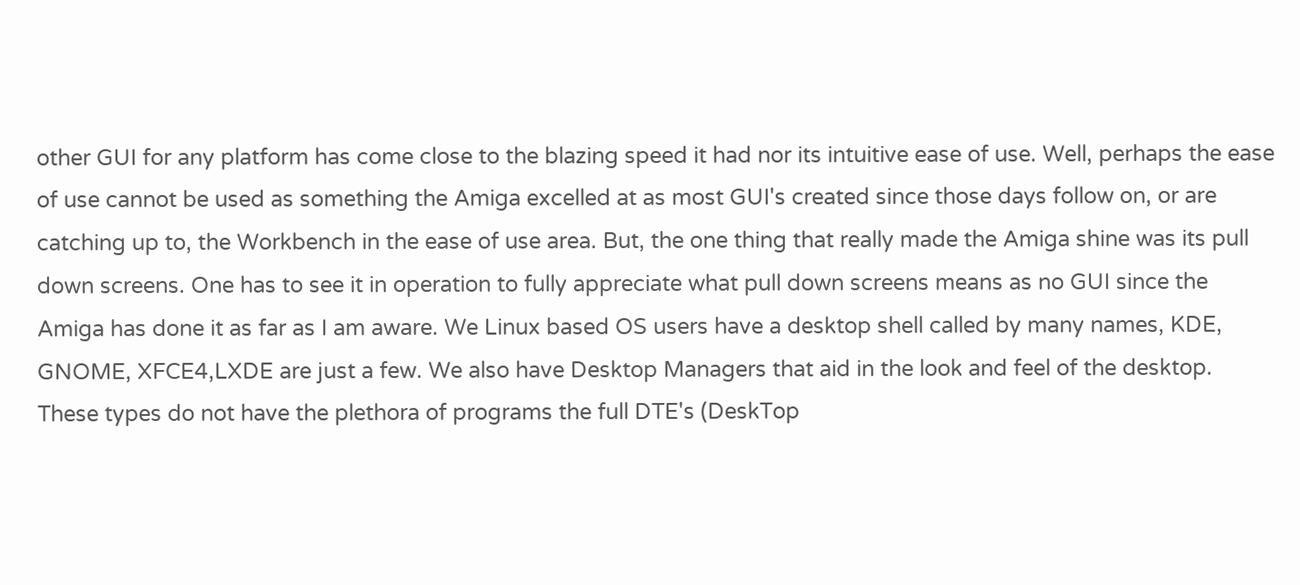other GUI for any platform has come close to the blazing speed it had nor its intuitive ease of use. Well, perhaps the ease of use cannot be used as something the Amiga excelled at as most GUI's created since those days follow on, or are catching up to, the Workbench in the ease of use area. But, the one thing that really made the Amiga shine was its pull down screens. One has to see it in operation to fully appreciate what pull down screens means as no GUI since the Amiga has done it as far as I am aware. We Linux based OS users have a desktop shell called by many names, KDE, GNOME, XFCE4,LXDE are just a few. We also have Desktop Managers that aid in the look and feel of the desktop. These types do not have the plethora of programs the full DTE's (DeskTop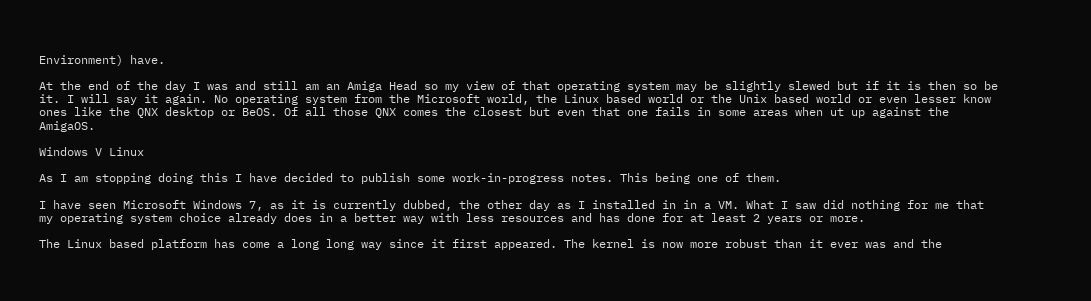Environment) have.

At the end of the day I was and still am an Amiga Head so my view of that operating system may be slightly slewed but if it is then so be it. I will say it again. No operating system from the Microsoft world, the Linux based world or the Unix based world or even lesser know ones like the QNX desktop or BeOS. Of all those QNX comes the closest but even that one fails in some areas when ut up against the AmigaOS.

Windows V Linux

As I am stopping doing this I have decided to publish some work-in-progress notes. This being one of them.

I have seen Microsoft Windows 7, as it is currently dubbed, the other day as I installed in in a VM. What I saw did nothing for me that my operating system choice already does in a better way with less resources and has done for at least 2 years or more.

The Linux based platform has come a long long way since it first appeared. The kernel is now more robust than it ever was and the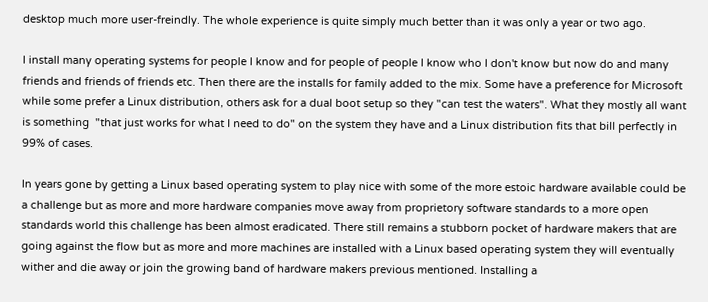desktop much more user-freindly. The whole experience is quite simply much better than it was only a year or two ago.

I install many operating systems for people I know and for people of people I know who I don't know but now do and many friends and friends of friends etc. Then there are the installs for family added to the mix. Some have a preference for Microsoft  while some prefer a Linux distribution, others ask for a dual boot setup so they "can test the waters". What they mostly all want is something  "that just works for what I need to do" on the system they have and a Linux distribution fits that bill perfectly in 99% of cases.

In years gone by getting a Linux based operating system to play nice with some of the more estoic hardware available could be a challenge but as more and more hardware companies move away from proprietory software standards to a more open standards world this challenge has been almost eradicated. There still remains a stubborn pocket of hardware makers that are going against the flow but as more and more machines are installed with a Linux based operating system they will eventually wither and die away or join the growing band of hardware makers previous mentioned. Installing a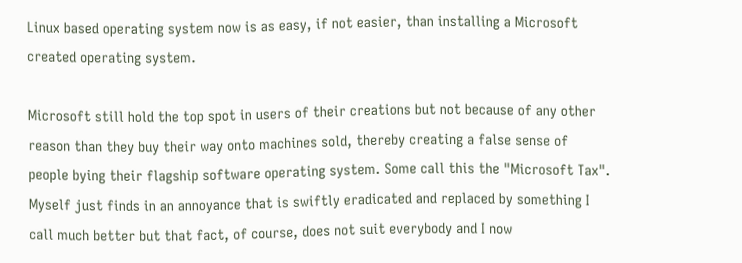Linux based operating system now is as easy, if not easier, than installing a Microsoft created operating system.

Microsoft still hold the top spot in users of their creations but not because of any other reason than they buy their way onto machines sold, thereby creating a false sense of people bying their flagship software operating system. Some call this the "Microsoft Tax". Myself just finds in an annoyance that is swiftly eradicated and replaced by something I call much better but that fact, of course, does not suit everybody and I now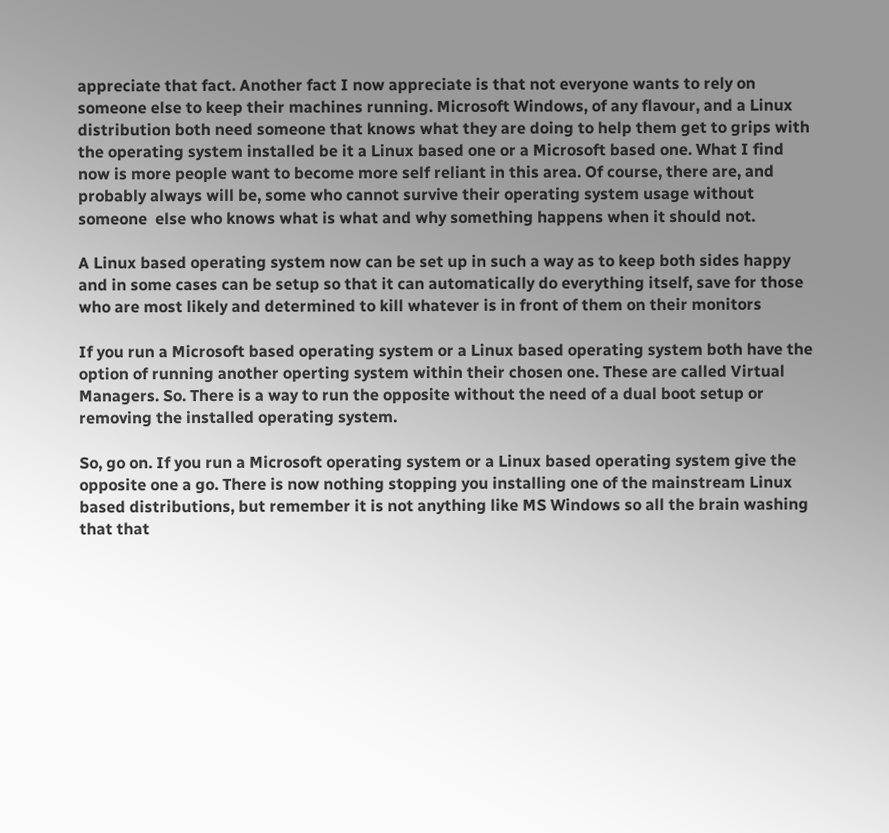appreciate that fact. Another fact I now appreciate is that not everyone wants to rely on someone else to keep their machines running. Microsoft Windows, of any flavour, and a Linux distribution both need someone that knows what they are doing to help them get to grips with the operating system installed be it a Linux based one or a Microsoft based one. What I find now is more people want to become more self reliant in this area. Of course, there are, and probably always will be, some who cannot survive their operating system usage without someone  else who knows what is what and why something happens when it should not.

A Linux based operating system now can be set up in such a way as to keep both sides happy and in some cases can be setup so that it can automatically do everything itself, save for those who are most likely and determined to kill whatever is in front of them on their monitors

If you run a Microsoft based operating system or a Linux based operating system both have the option of running another operting system within their chosen one. These are called Virtual Managers. So. There is a way to run the opposite without the need of a dual boot setup or removing the installed operating system.

So, go on. If you run a Microsoft operating system or a Linux based operating system give the opposite one a go. There is now nothing stopping you installing one of the mainstream Linux based distributions, but remember it is not anything like MS Windows so all the brain washing that that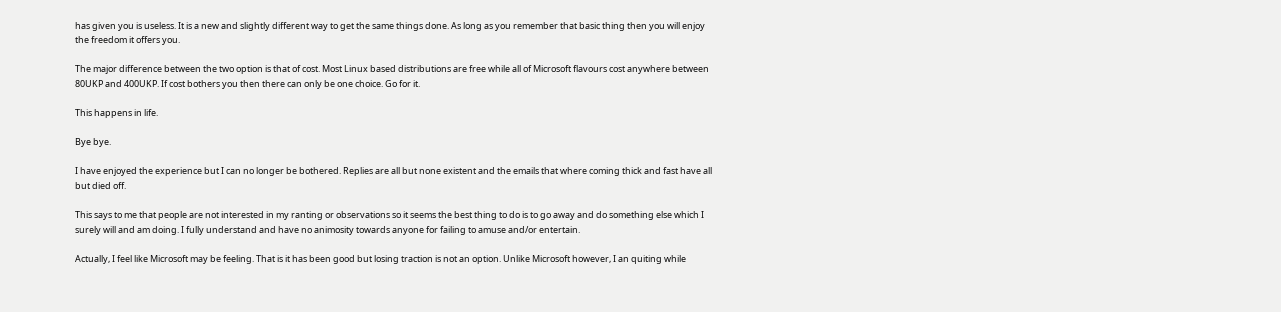has given you is useless. It is a new and slightly different way to get the same things done. As long as you remember that basic thing then you will enjoy the freedom it offers you.

The major difference between the two option is that of cost. Most Linux based distributions are free while all of Microsoft flavours cost anywhere between 80UKP and 400UKP. If cost bothers you then there can only be one choice. Go for it.

This happens in life.

Bye bye.

I have enjoyed the experience but I can no longer be bothered. Replies are all but none existent and the emails that where coming thick and fast have all but died off.

This says to me that people are not interested in my ranting or observations so it seems the best thing to do is to go away and do something else which I surely will and am doing. I fully understand and have no animosity towards anyone for failing to amuse and/or entertain.

Actually, I feel like Microsoft may be feeling. That is it has been good but losing traction is not an option. Unlike Microsoft however, I an quiting while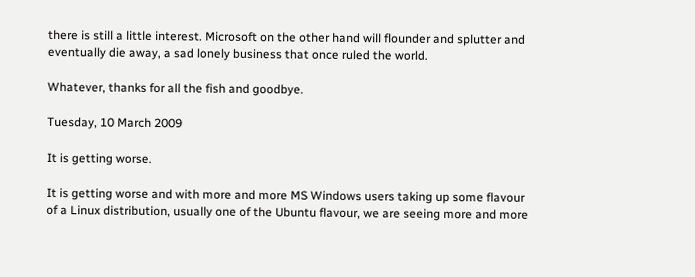there is still a little interest. Microsoft on the other hand will flounder and splutter and eventually die away, a sad lonely business that once ruled the world.

Whatever, thanks for all the fish and goodbye.

Tuesday, 10 March 2009

It is getting worse.

It is getting worse and with more and more MS Windows users taking up some flavour of a Linux distribution, usually one of the Ubuntu flavour, we are seeing more and more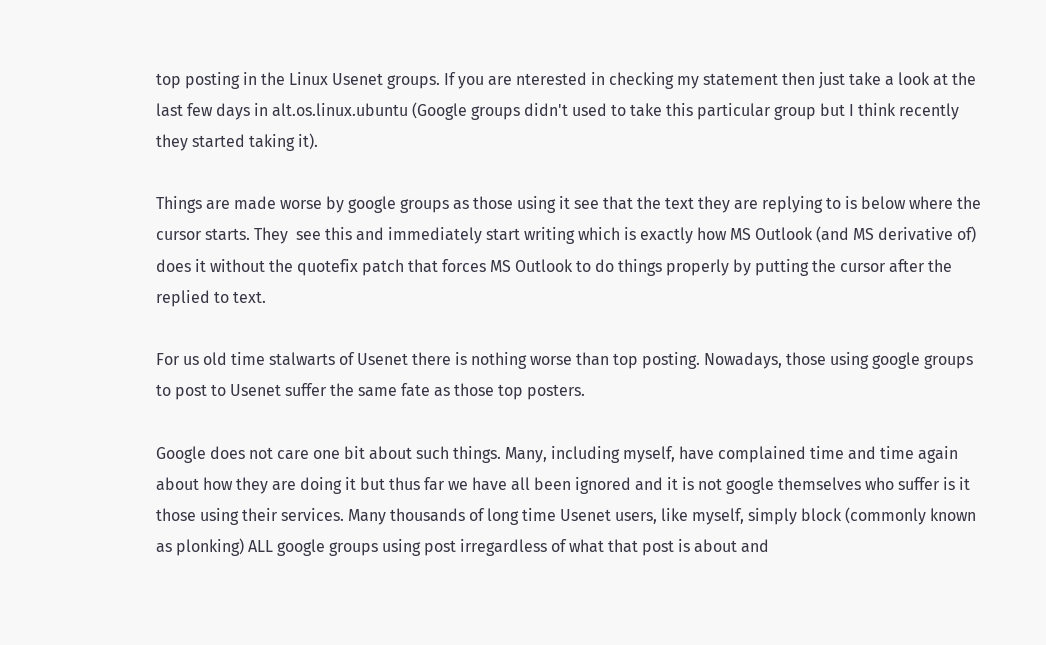top posting in the Linux Usenet groups. If you are nterested in checking my statement then just take a look at the last few days in alt.os.linux.ubuntu (Google groups didn't used to take this particular group but I think recently they started taking it).

Things are made worse by google groups as those using it see that the text they are replying to is below where the cursor starts. They  see this and immediately start writing which is exactly how MS Outlook (and MS derivative of) does it without the quotefix patch that forces MS Outlook to do things properly by putting the cursor after the replied to text.

For us old time stalwarts of Usenet there is nothing worse than top posting. Nowadays, those using google groups to post to Usenet suffer the same fate as those top posters.

Google does not care one bit about such things. Many, including myself, have complained time and time again about how they are doing it but thus far we have all been ignored and it is not google themselves who suffer is it those using their services. Many thousands of long time Usenet users, like myself, simply block (commonly known as plonking) ALL google groups using post irregardless of what that post is about and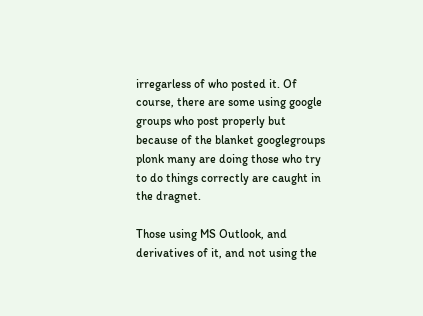irregarless of who posted it. Of course, there are some using google groups who post properly but because of the blanket googlegroups plonk many are doing those who try to do things correctly are caught in the dragnet.

Those using MS Outlook, and derivatives of it, and not using the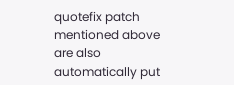quotefix patch mentioned above are also automatically put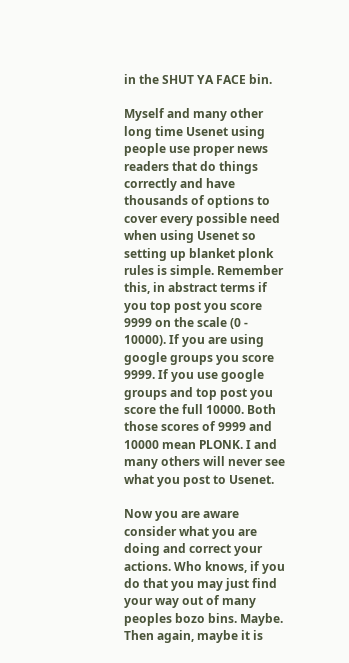in the SHUT YA FACE bin.

Myself and many other long time Usenet using people use proper news readers that do things correctly and have thousands of options to cover every possible need when using Usenet so setting up blanket plonk rules is simple. Remember this, in abstract terms if you top post you score 9999 on the scale (0 - 10000). If you are using google groups you score 9999. If you use google groups and top post you score the full 10000. Both those scores of 9999 and 10000 mean PLONK. I and many others will never see what you post to Usenet.

Now you are aware consider what you are doing and correct your actions. Who knows, if you do that you may just find your way out of many peoples bozo bins. Maybe. Then again, maybe it is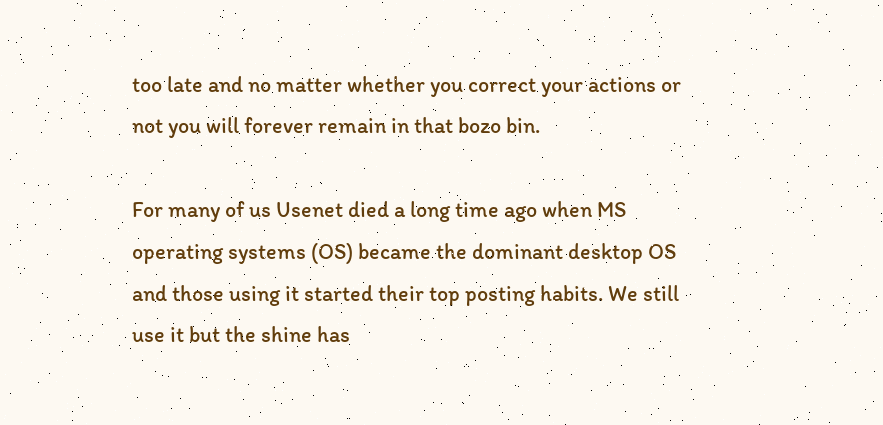too late and no matter whether you correct your actions or not you will forever remain in that bozo bin.

For many of us Usenet died a long time ago when MS operating systems (OS) became the dominant desktop OS and those using it started their top posting habits. We still use it but the shine has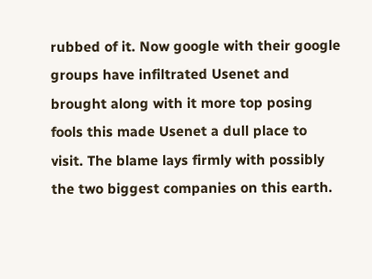rubbed of it. Now google with their google groups have infiltrated Usenet and brought along with it more top posing fools this made Usenet a dull place to visit. The blame lays firmly with possibly the two biggest companies on this earth.